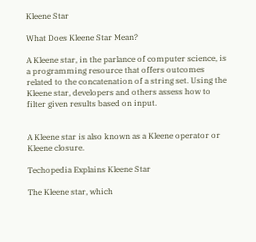Kleene Star

What Does Kleene Star Mean?

A Kleene star, in the parlance of computer science, is a programming resource that offers outcomes related to the concatenation of a string set. Using the Kleene star, developers and others assess how to filter given results based on input.


A Kleene star is also known as a Kleene operator or Kleene closure.

Techopedia Explains Kleene Star

The Kleene star, which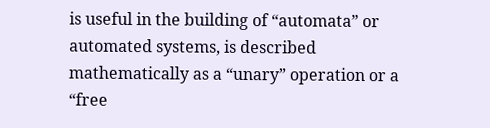is useful in the building of “automata” or automated systems, is described mathematically as a “unary” operation or a “free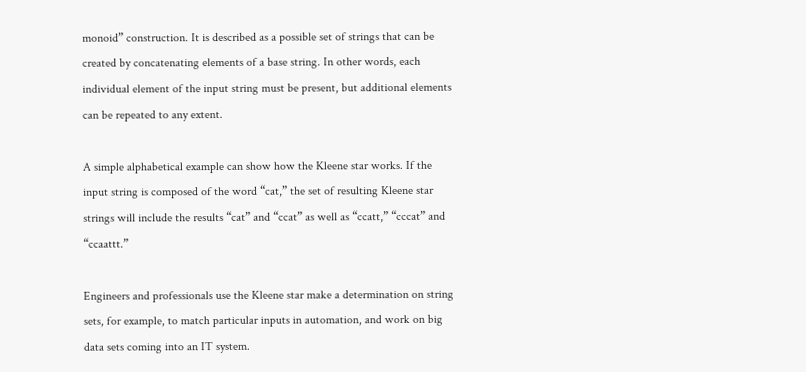monoid” construction. It is described as a possible set of strings that can be created by concatenating elements of a base string. In other words, each individual element of the input string must be present, but additional elements can be repeated to any extent.

A simple alphabetical example can show how the Kleene star works. If the input string is composed of the word “cat,” the set of resulting Kleene star strings will include the results “cat” and “ccat” as well as “ccatt,” “cccat” and “ccaattt.”

Engineers and professionals use the Kleene star make a determination on string sets, for example, to match particular inputs in automation, and work on big data sets coming into an IT system.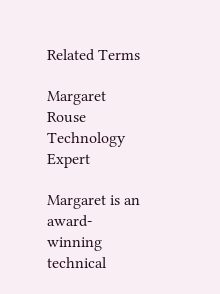Related Terms

Margaret Rouse
Technology Expert

Margaret is an award-winning technical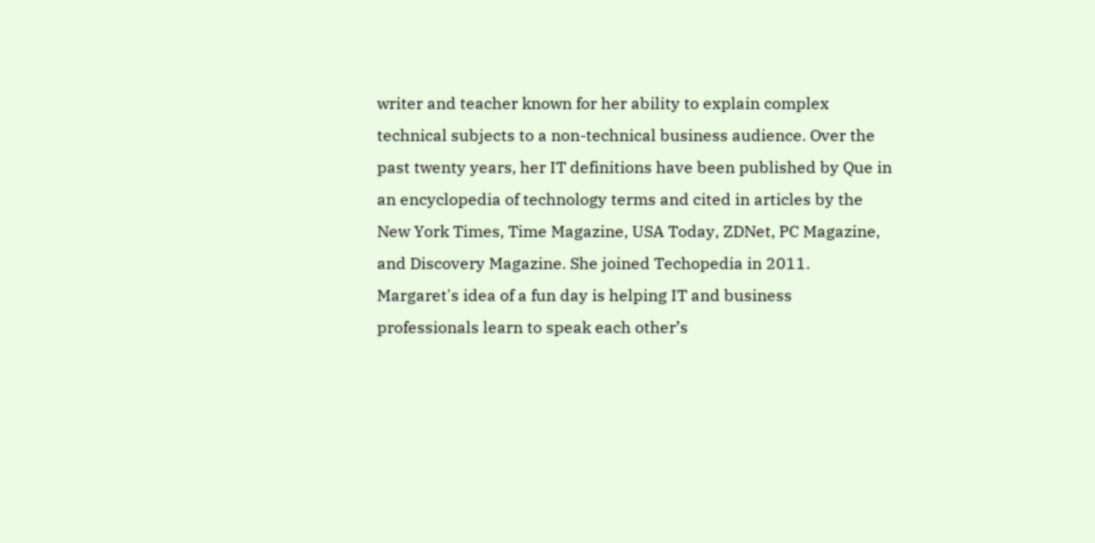writer and teacher known for her ability to explain complex technical subjects to a non-technical business audience. Over the past twenty years, her IT definitions have been published by Que in an encyclopedia of technology terms and cited in articles by the New York Times, Time Magazine, USA Today, ZDNet, PC Magazine, and Discovery Magazine. She joined Techopedia in 2011. Margaret's idea of a fun day is helping IT and business professionals learn to speak each other’s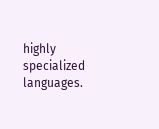highly specialized languages.